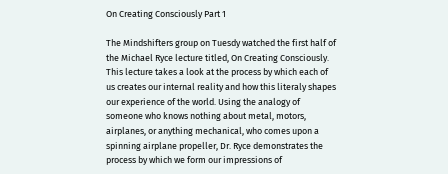On Creating Consciously Part 1

The Mindshifters group on Tuesdy watched the first half of the Michael Ryce lecture titled, On Creating Consciously. This lecture takes a look at the process by which each of us creates our internal reality and how this literaly shapes our experience of the world. Using the analogy of someone who knows nothing about metal, motors, airplanes, or anything mechanical, who comes upon a spinning airplane propeller, Dr. Ryce demonstrates the process by which we form our impressions of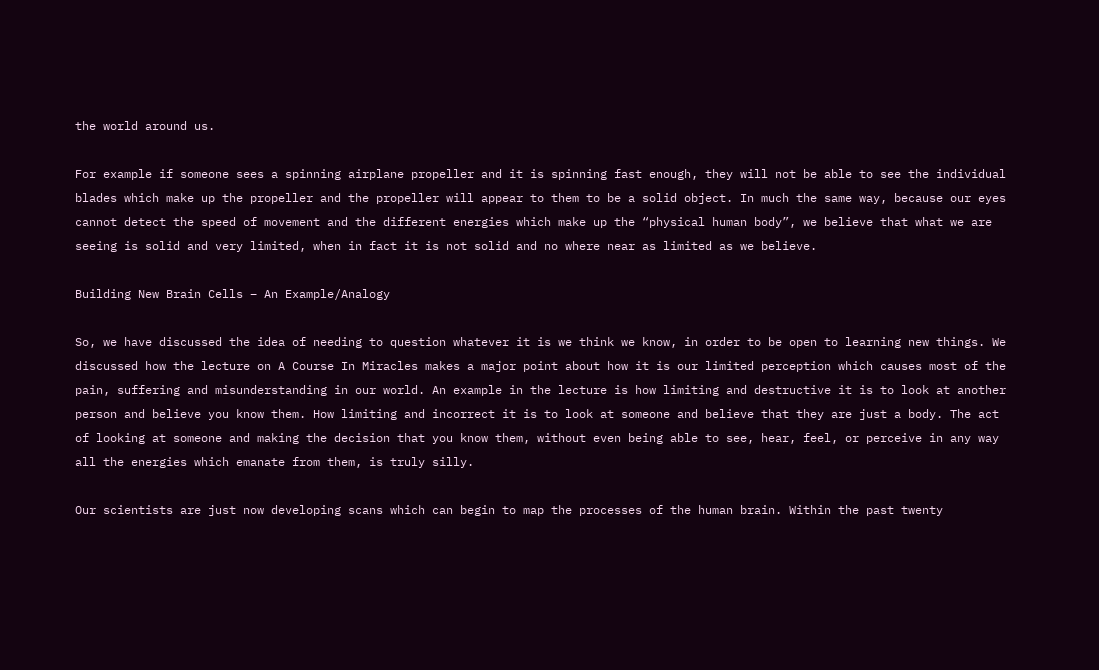the world around us.

For example if someone sees a spinning airplane propeller and it is spinning fast enough, they will not be able to see the individual blades which make up the propeller and the propeller will appear to them to be a solid object. In much the same way, because our eyes cannot detect the speed of movement and the different energies which make up the “physical human body”, we believe that what we are seeing is solid and very limited, when in fact it is not solid and no where near as limited as we believe.

Building New Brain Cells – An Example/Analogy

So, we have discussed the idea of needing to question whatever it is we think we know, in order to be open to learning new things. We discussed how the lecture on A Course In Miracles makes a major point about how it is our limited perception which causes most of the pain, suffering and misunderstanding in our world. An example in the lecture is how limiting and destructive it is to look at another person and believe you know them. How limiting and incorrect it is to look at someone and believe that they are just a body. The act of looking at someone and making the decision that you know them, without even being able to see, hear, feel, or perceive in any way all the energies which emanate from them, is truly silly.

Our scientists are just now developing scans which can begin to map the processes of the human brain. Within the past twenty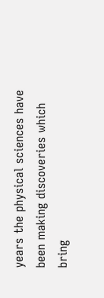years the physical sciences have been making discoveries which bring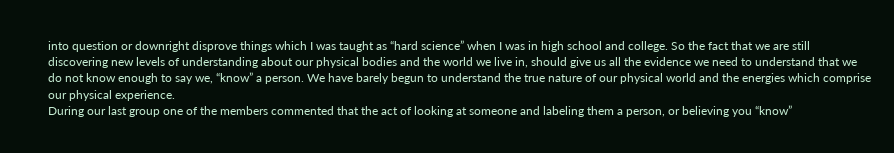into question or downright disprove things which I was taught as “hard science” when I was in high school and college. So the fact that we are still discovering new levels of understanding about our physical bodies and the world we live in, should give us all the evidence we need to understand that we do not know enough to say we, “know” a person. We have barely begun to understand the true nature of our physical world and the energies which comprise our physical experience.
During our last group one of the members commented that the act of looking at someone and labeling them a person, or believing you “know”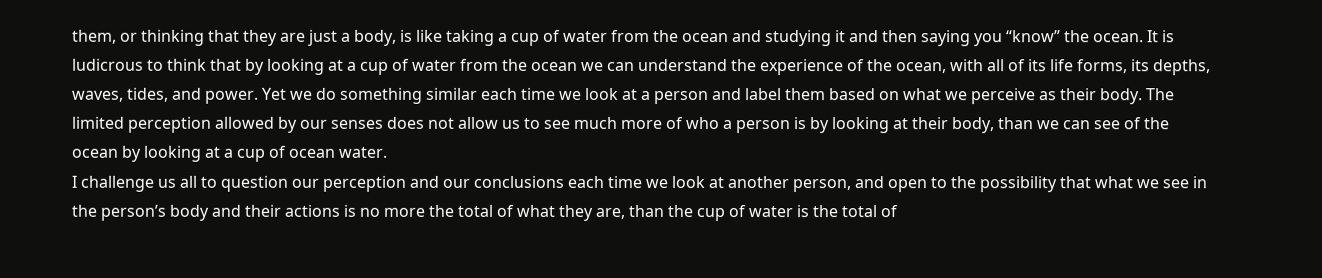them, or thinking that they are just a body, is like taking a cup of water from the ocean and studying it and then saying you “know” the ocean. It is ludicrous to think that by looking at a cup of water from the ocean we can understand the experience of the ocean, with all of its life forms, its depths, waves, tides, and power. Yet we do something similar each time we look at a person and label them based on what we perceive as their body. The limited perception allowed by our senses does not allow us to see much more of who a person is by looking at their body, than we can see of the ocean by looking at a cup of ocean water.
I challenge us all to question our perception and our conclusions each time we look at another person, and open to the possibility that what we see in the person’s body and their actions is no more the total of what they are, than the cup of water is the total of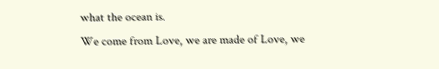what the ocean is.
We come from Love, we are made of Love, we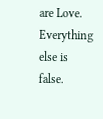are Love. Everything else is false.